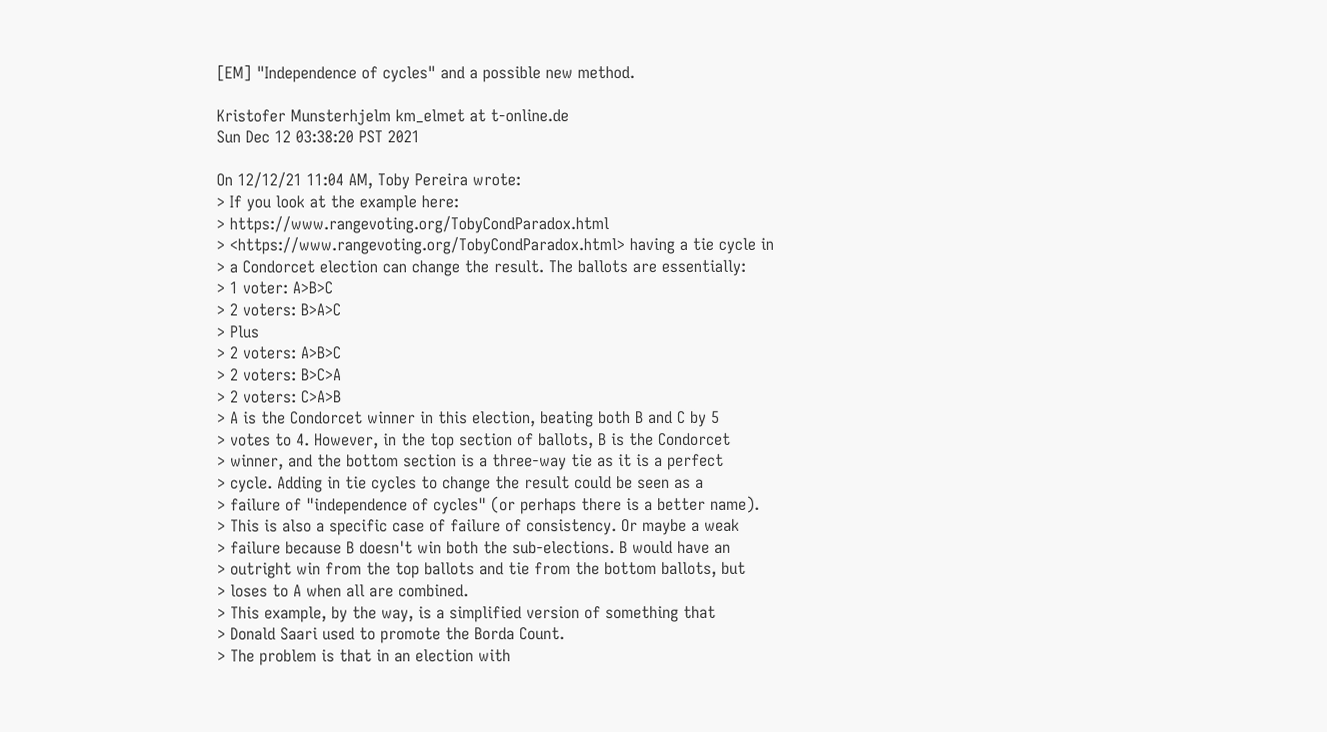[EM] "Independence of cycles" and a possible new method.

Kristofer Munsterhjelm km_elmet at t-online.de
Sun Dec 12 03:38:20 PST 2021

On 12/12/21 11:04 AM, Toby Pereira wrote:
> If you look at the example here:
> https://www.rangevoting.org/TobyCondParadox.html
> <https://www.rangevoting.org/TobyCondParadox.html> having a tie cycle in
> a Condorcet election can change the result. The ballots are essentially:
> 1 voter: A>B>C
> 2 voters: B>A>C
> Plus
> 2 voters: A>B>C
> 2 voters: B>C>A
> 2 voters: C>A>B
> A is the Condorcet winner in this election, beating both B and C by 5
> votes to 4. However, in the top section of ballots, B is the Condorcet
> winner, and the bottom section is a three-way tie as it is a perfect
> cycle. Adding in tie cycles to change the result could be seen as a
> failure of "independence of cycles" (or perhaps there is a better name).
> This is also a specific case of failure of consistency. Or maybe a weak
> failure because B doesn't win both the sub-elections. B would have an
> outright win from the top ballots and tie from the bottom ballots, but
> loses to A when all are combined.
> This example, by the way, is a simplified version of something that
> Donald Saari used to promote the Borda Count.
> The problem is that in an election with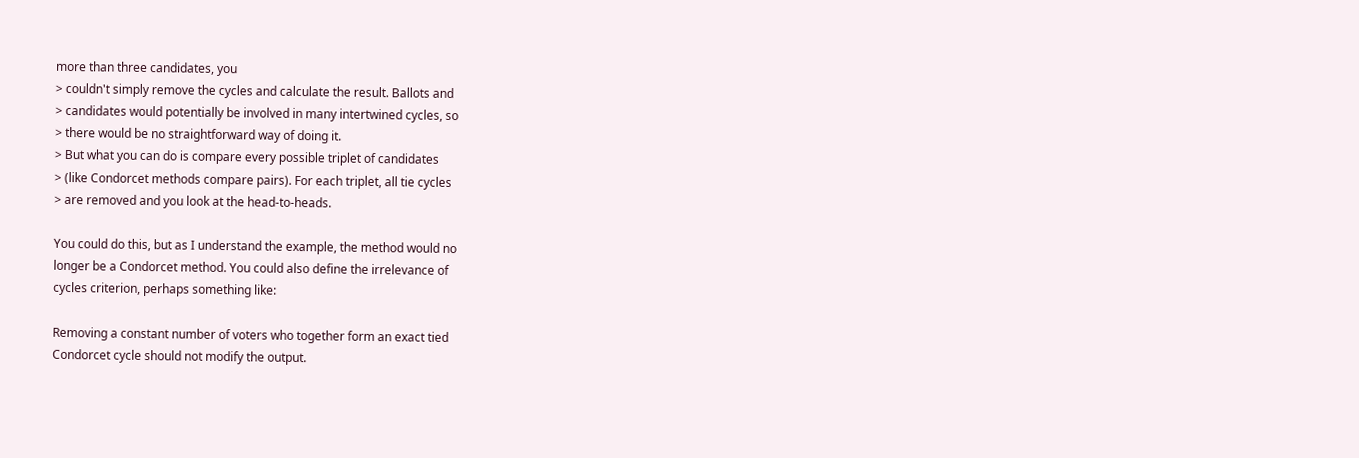more than three candidates, you
> couldn't simply remove the cycles and calculate the result. Ballots and
> candidates would potentially be involved in many intertwined cycles, so
> there would be no straightforward way of doing it.
> But what you can do is compare every possible triplet of candidates
> (like Condorcet methods compare pairs). For each triplet, all tie cycles
> are removed and you look at the head-to-heads.

You could do this, but as I understand the example, the method would no
longer be a Condorcet method. You could also define the irrelevance of
cycles criterion, perhaps something like:

Removing a constant number of voters who together form an exact tied
Condorcet cycle should not modify the output.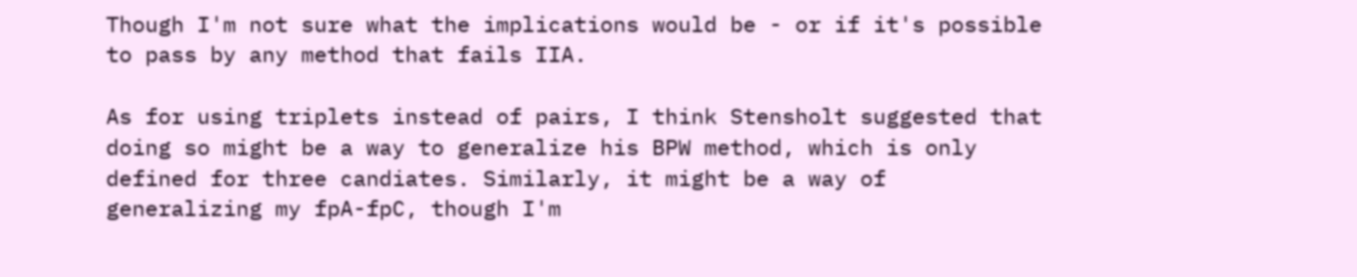Though I'm not sure what the implications would be - or if it's possible
to pass by any method that fails IIA.

As for using triplets instead of pairs, I think Stensholt suggested that
doing so might be a way to generalize his BPW method, which is only
defined for three candiates. Similarly, it might be a way of
generalizing my fpA-fpC, though I'm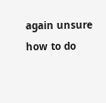again unsure how to do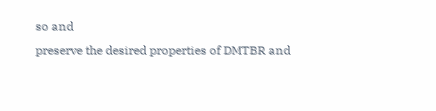so and
preserve the desired properties of DMTBR and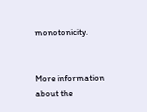monotonicity.


More information about the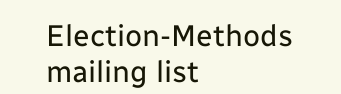Election-Methods mailing list